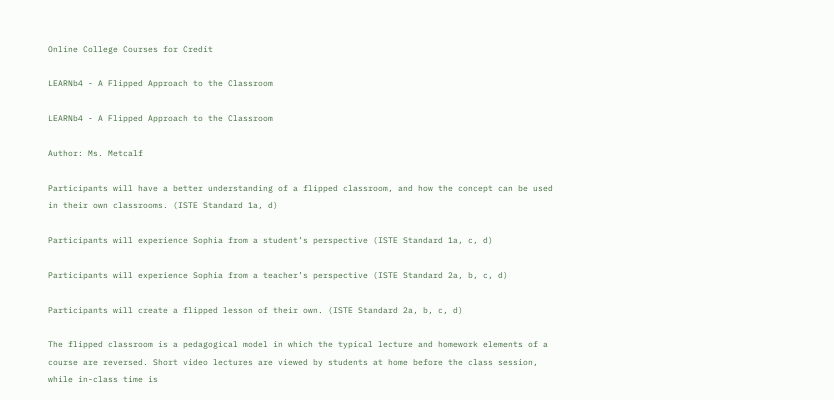Online College Courses for Credit

LEARNb4 - A Flipped Approach to the Classroom

LEARNb4 - A Flipped Approach to the Classroom

Author: Ms. Metcalf

Participants will have a better understanding of a flipped classroom, and how the concept can be used in their own classrooms. (ISTE Standard 1a, d)

Participants will experience Sophia from a student’s perspective (ISTE Standard 1a, c, d)

Participants will experience Sophia from a teacher’s perspective (ISTE Standard 2a, b, c, d)

Participants will create a flipped lesson of their own. (ISTE Standard 2a, b, c, d)

The flipped classroom is a pedagogical model in which the typical lecture and homework elements of a course are reversed. Short video lectures are viewed by students at home before the class session, while in-class time is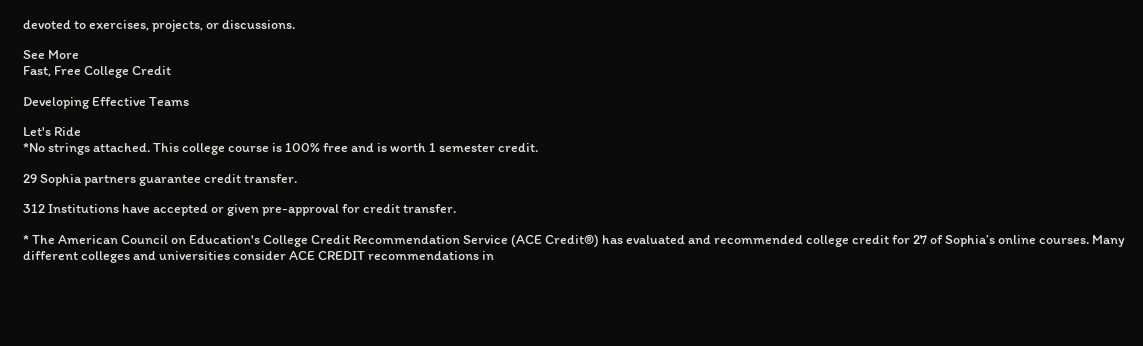devoted to exercises, projects, or discussions.

See More
Fast, Free College Credit

Developing Effective Teams

Let's Ride
*No strings attached. This college course is 100% free and is worth 1 semester credit.

29 Sophia partners guarantee credit transfer.

312 Institutions have accepted or given pre-approval for credit transfer.

* The American Council on Education's College Credit Recommendation Service (ACE Credit®) has evaluated and recommended college credit for 27 of Sophia’s online courses. Many different colleges and universities consider ACE CREDIT recommendations in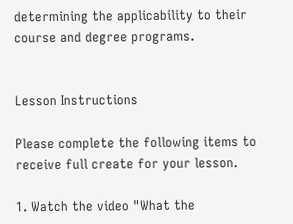determining the applicability to their course and degree programs.


Lesson Instructions

Please complete the following items to receive full create for your lesson.

1. Watch the video "What the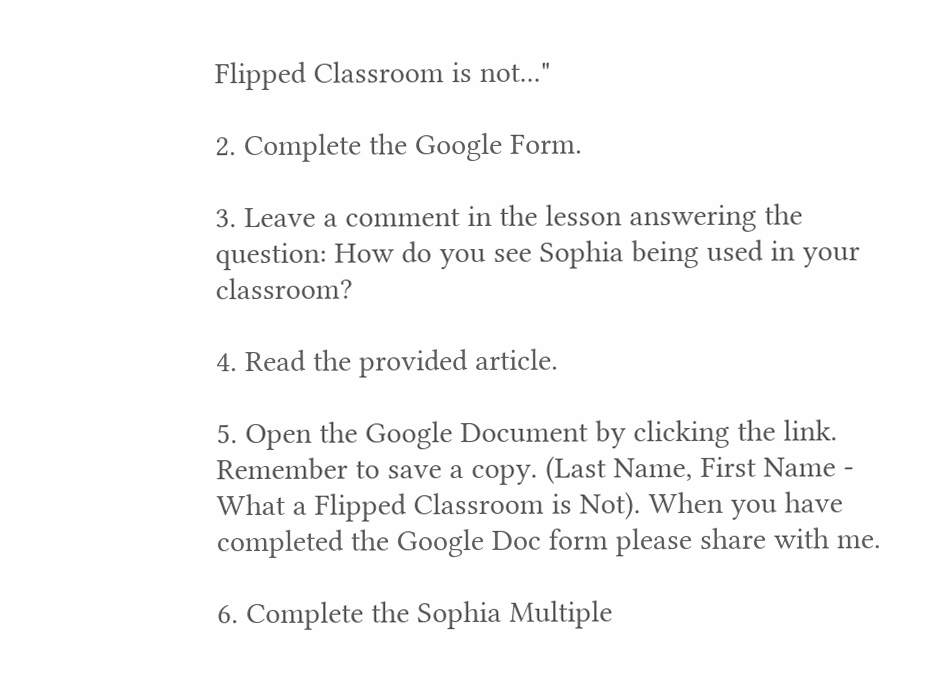Flipped Classroom is not..."

2. Complete the Google Form.

3. Leave a comment in the lesson answering the question: How do you see Sophia being used in your classroom?

4. Read the provided article.

5. Open the Google Document by clicking the link. Remember to save a copy. (Last Name, First Name - What a Flipped Classroom is Not). When you have completed the Google Doc form please share with me.

6. Complete the Sophia Multiple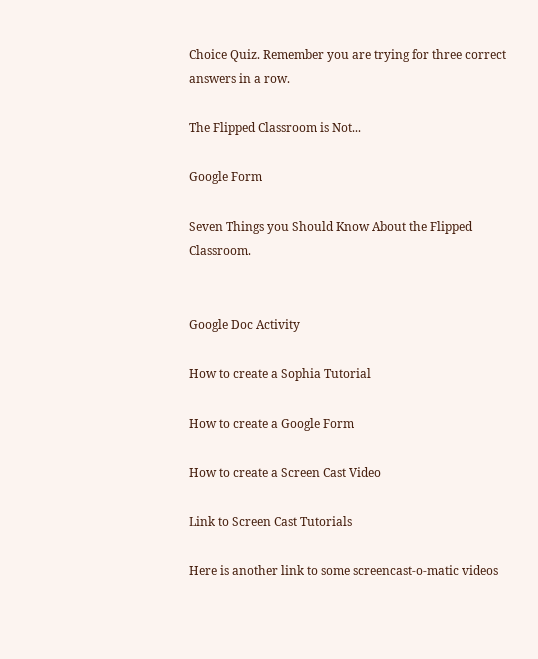Choice Quiz. Remember you are trying for three correct answers in a row.

The Flipped Classroom is Not...

Google Form

Seven Things you Should Know About the Flipped Classroom.


Google Doc Activity

How to create a Sophia Tutorial

How to create a Google Form

How to create a Screen Cast Video

Link to Screen Cast Tutorials

Here is another link to some screencast-o-matic videos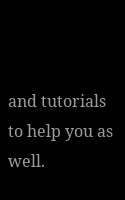and tutorials to help you as well.